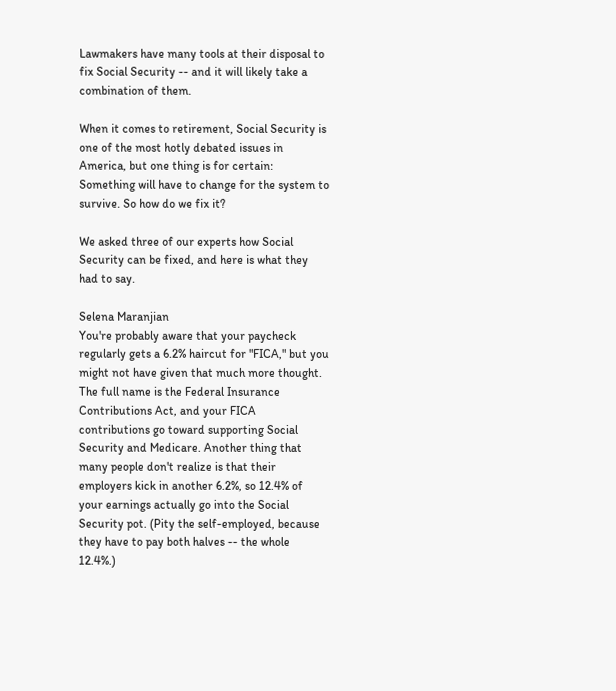Lawmakers have many tools at their disposal to fix Social Security -- and it will likely take a combination of them.

When it comes to retirement, Social Security is one of the most hotly debated issues in America, but one thing is for certain: Something will have to change for the system to survive. So how do we fix it?

We asked three of our experts how Social Security can be fixed, and here is what they had to say.

Selena Maranjian
You're probably aware that your paycheck regularly gets a 6.2% haircut for "FICA," but you might not have given that much more thought. The full name is the Federal Insurance Contributions Act, and your FICA contributions go toward supporting Social Security and Medicare. Another thing that many people don't realize is that their employers kick in another 6.2%, so 12.4% of your earnings actually go into the Social Security pot. (Pity the self-employed, because they have to pay both halves -- the whole 12.4%.)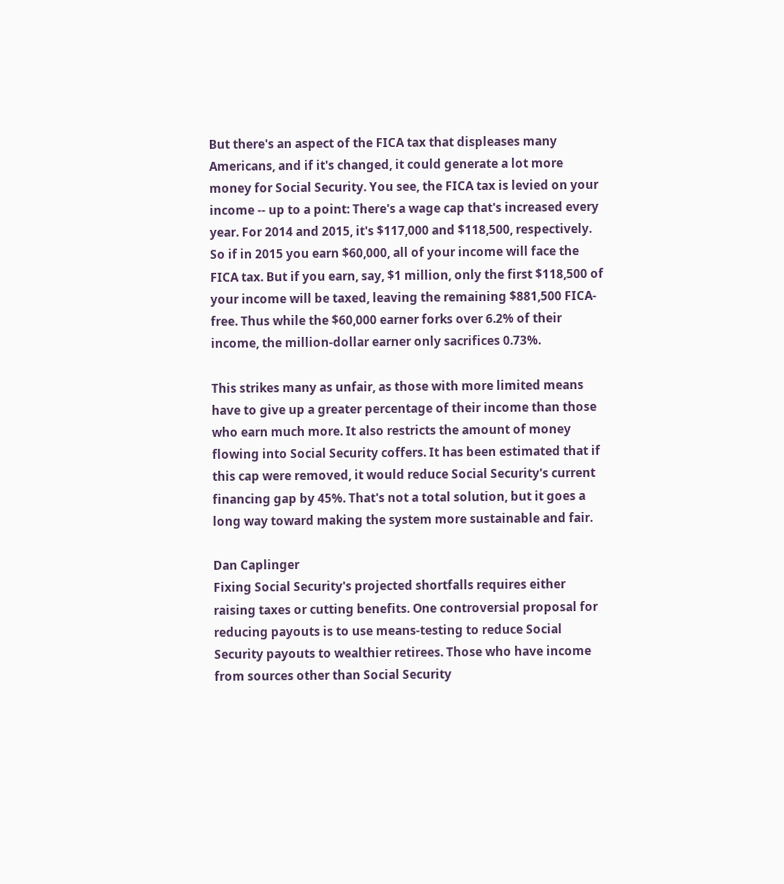But there's an aspect of the FICA tax that displeases many Americans, and if it's changed, it could generate a lot more money for Social Security. You see, the FICA tax is levied on your income -- up to a point: There's a wage cap that's increased every year. For 2014 and 2015, it's $117,000 and $118,500, respectively. So if in 2015 you earn $60,000, all of your income will face the FICA tax. But if you earn, say, $1 million, only the first $118,500 of your income will be taxed, leaving the remaining $881,500 FICA-free. Thus while the $60,000 earner forks over 6.2% of their income, the million-dollar earner only sacrifices 0.73%.

This strikes many as unfair, as those with more limited means have to give up a greater percentage of their income than those who earn much more. It also restricts the amount of money flowing into Social Security coffers. It has been estimated that if this cap were removed, it would reduce Social Security's current financing gap by 45%. That's not a total solution, but it goes a long way toward making the system more sustainable and fair.

Dan Caplinger
Fixing Social Security's projected shortfalls requires either raising taxes or cutting benefits. One controversial proposal for reducing payouts is to use means-testing to reduce Social Security payouts to wealthier retirees. Those who have income from sources other than Social Security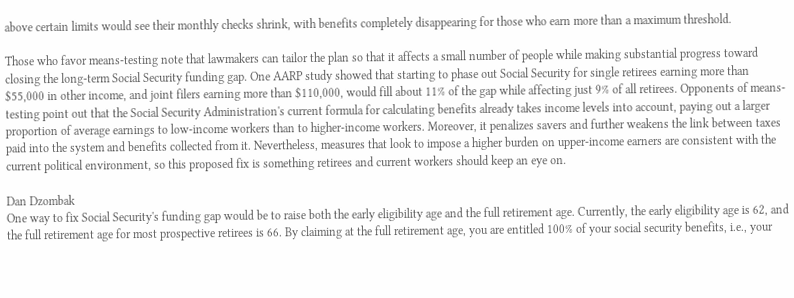above certain limits would see their monthly checks shrink, with benefits completely disappearing for those who earn more than a maximum threshold.

Those who favor means-testing note that lawmakers can tailor the plan so that it affects a small number of people while making substantial progress toward closing the long-term Social Security funding gap. One AARP study showed that starting to phase out Social Security for single retirees earning more than $55,000 in other income, and joint filers earning more than $110,000, would fill about 11% of the gap while affecting just 9% of all retirees. Opponents of means-testing point out that the Social Security Administration's current formula for calculating benefits already takes income levels into account, paying out a larger proportion of average earnings to low-income workers than to higher-income workers. Moreover, it penalizes savers and further weakens the link between taxes paid into the system and benefits collected from it. Nevertheless, measures that look to impose a higher burden on upper-income earners are consistent with the current political environment, so this proposed fix is something retirees and current workers should keep an eye on.

Dan Dzombak
One way to fix Social Security's funding gap would be to raise both the early eligibility age and the full retirement age. Currently, the early eligibility age is 62, and the full retirement age for most prospective retirees is 66. By claiming at the full retirement age, you are entitled 100% of your social security benefits, i.e., your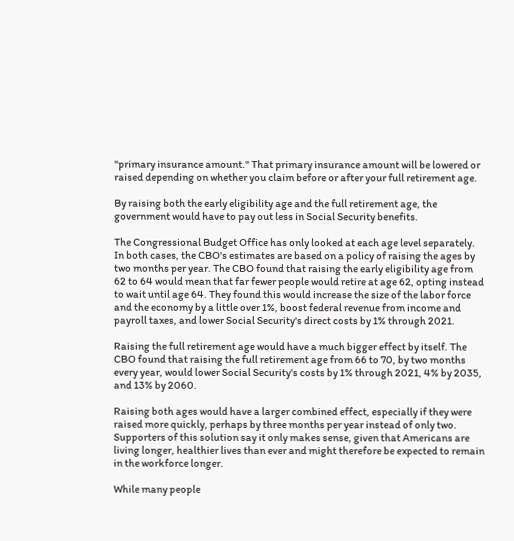"primary insurance amount." That primary insurance amount will be lowered or raised depending on whether you claim before or after your full retirement age.

By raising both the early eligibility age and the full retirement age, the government would have to pay out less in Social Security benefits.

The Congressional Budget Office has only looked at each age level separately. In both cases, the CBO's estimates are based on a policy of raising the ages by two months per year. The CBO found that raising the early eligibility age from 62 to 64 would mean that far fewer people would retire at age 62, opting instead to wait until age 64. They found this would increase the size of the labor force and the economy by a little over 1%, boost federal revenue from income and payroll taxes, and lower Social Security's direct costs by 1% through 2021.

Raising the full retirement age would have a much bigger effect by itself. The CBO found that raising the full retirement age from 66 to 70, by two months every year, would lower Social Security's costs by 1% through 2021, 4% by 2035, and 13% by 2060.

Raising both ages would have a larger combined effect, especially if they were raised more quickly, perhaps by three months per year instead of only two. Supporters of this solution say it only makes sense, given that Americans are living longer, healthier lives than ever and might therefore be expected to remain in the workforce longer.

While many people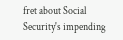fret about Social Security's impending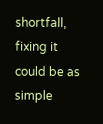shortfall, fixing it could be as simple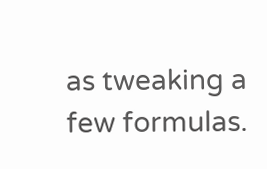as tweaking a few formulas.